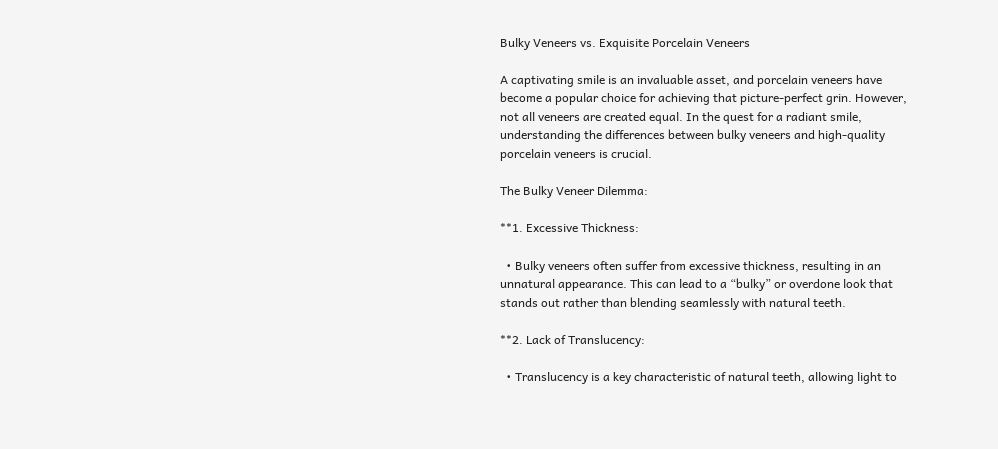Bulky Veneers vs. Exquisite Porcelain Veneers

A captivating smile is an invaluable asset, and porcelain veneers have become a popular choice for achieving that picture-perfect grin. However, not all veneers are created equal. In the quest for a radiant smile, understanding the differences between bulky veneers and high-quality porcelain veneers is crucial.

The Bulky Veneer Dilemma:

**1. Excessive Thickness:

  • Bulky veneers often suffer from excessive thickness, resulting in an unnatural appearance. This can lead to a “bulky” or overdone look that stands out rather than blending seamlessly with natural teeth.

**2. Lack of Translucency:

  • Translucency is a key characteristic of natural teeth, allowing light to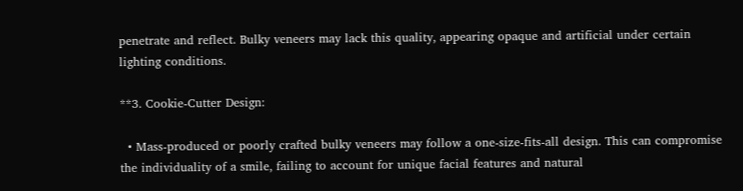penetrate and reflect. Bulky veneers may lack this quality, appearing opaque and artificial under certain lighting conditions.

**3. Cookie-Cutter Design:

  • Mass-produced or poorly crafted bulky veneers may follow a one-size-fits-all design. This can compromise the individuality of a smile, failing to account for unique facial features and natural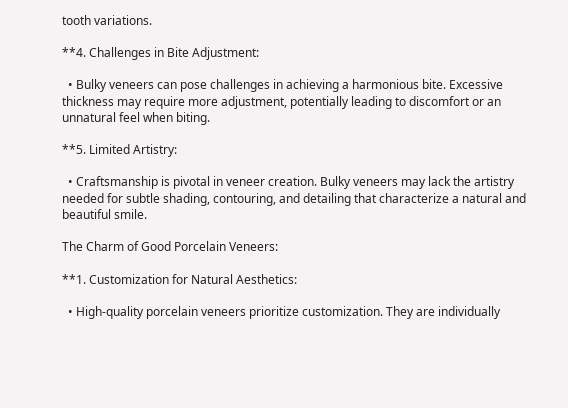tooth variations.

**4. Challenges in Bite Adjustment:

  • Bulky veneers can pose challenges in achieving a harmonious bite. Excessive thickness may require more adjustment, potentially leading to discomfort or an unnatural feel when biting.

**5. Limited Artistry:

  • Craftsmanship is pivotal in veneer creation. Bulky veneers may lack the artistry needed for subtle shading, contouring, and detailing that characterize a natural and beautiful smile.

The Charm of Good Porcelain Veneers:

**1. Customization for Natural Aesthetics:

  • High-quality porcelain veneers prioritize customization. They are individually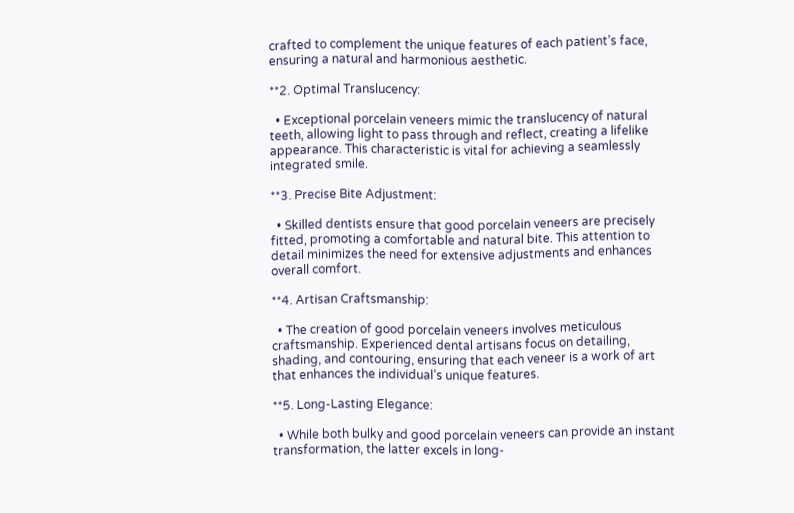crafted to complement the unique features of each patient’s face, ensuring a natural and harmonious aesthetic.

**2. Optimal Translucency:

  • Exceptional porcelain veneers mimic the translucency of natural teeth, allowing light to pass through and reflect, creating a lifelike appearance. This characteristic is vital for achieving a seamlessly integrated smile.

**3. Precise Bite Adjustment:

  • Skilled dentists ensure that good porcelain veneers are precisely fitted, promoting a comfortable and natural bite. This attention to detail minimizes the need for extensive adjustments and enhances overall comfort.

**4. Artisan Craftsmanship:

  • The creation of good porcelain veneers involves meticulous craftsmanship. Experienced dental artisans focus on detailing, shading, and contouring, ensuring that each veneer is a work of art that enhances the individual’s unique features.

**5. Long-Lasting Elegance:

  • While both bulky and good porcelain veneers can provide an instant transformation, the latter excels in long-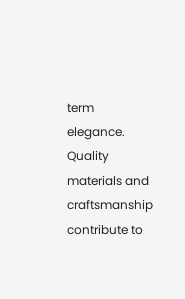term elegance. Quality materials and craftsmanship contribute to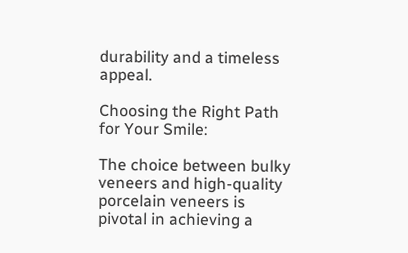durability and a timeless appeal.

Choosing the Right Path for Your Smile:

The choice between bulky veneers and high-quality porcelain veneers is pivotal in achieving a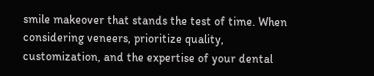smile makeover that stands the test of time. When considering veneers, prioritize quality, customization, and the expertise of your dental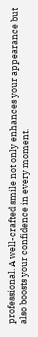professional. A well-crafted smile not only enhances your appearance but also boosts your confidence in every moment.